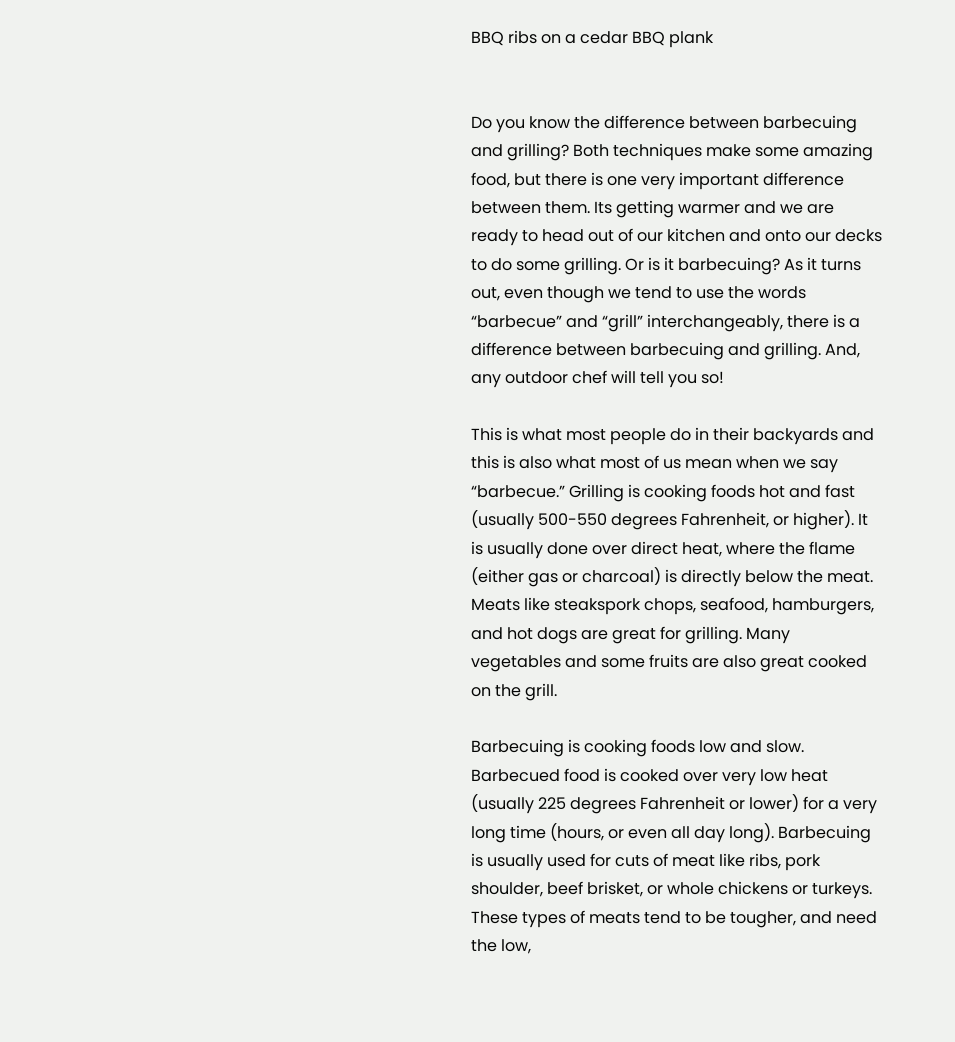BBQ ribs on a cedar BBQ plank


Do you know the difference between barbecuing and grilling? Both techniques make some amazing food, but there is one very important difference between them. Its getting warmer and we are ready to head out of our kitchen and onto our decks to do some grilling. Or is it barbecuing? As it turns out, even though we tend to use the words “barbecue” and “grill” interchangeably, there is a difference between barbecuing and grilling. And, any outdoor chef will tell you so!

This is what most people do in their backyards and this is also what most of us mean when we say “barbecue.” Grilling is cooking foods hot and fast (usually 500-550 degrees Fahrenheit, or higher). It is usually done over direct heat, where the flame (either gas or charcoal) is directly below the meat. Meats like steakspork chops, seafood, hamburgers, and hot dogs are great for grilling. Many vegetables and some fruits are also great cooked on the grill.

Barbecuing is cooking foods low and slow. Barbecued food is cooked over very low heat (usually 225 degrees Fahrenheit or lower) for a very long time (hours, or even all day long). Barbecuing is usually used for cuts of meat like ribs, pork shoulder, beef brisket, or whole chickens or turkeys. These types of meats tend to be tougher, and need the low,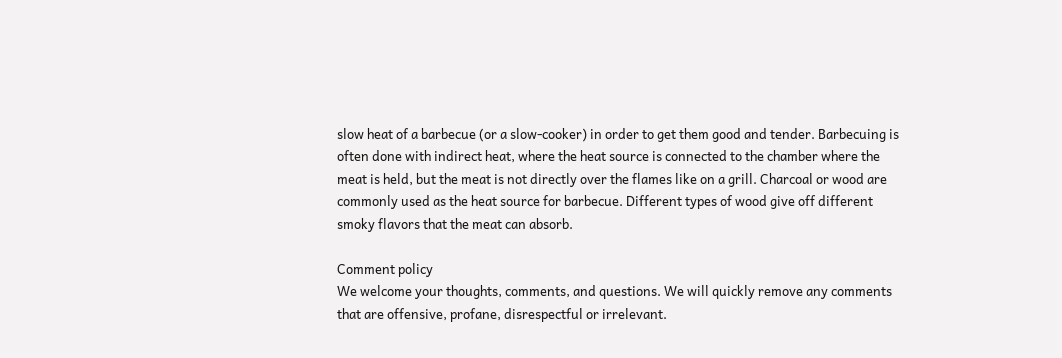slow heat of a barbecue (or a slow-cooker) in order to get them good and tender. Barbecuing is often done with indirect heat, where the heat source is connected to the chamber where the meat is held, but the meat is not directly over the flames like on a grill. Charcoal or wood are commonly used as the heat source for barbecue. Different types of wood give off different smoky flavors that the meat can absorb.

Comment policy
We welcome your thoughts, comments, and questions. We will quickly remove any comments that are offensive, profane, disrespectful or irrelevant.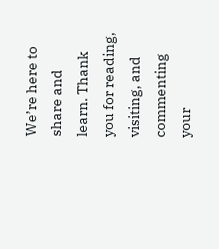We’re here to share and learn. Thank you for reading, visiting, and commenting your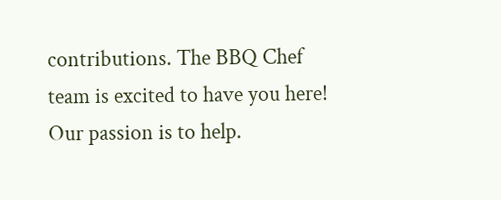contributions. The BBQ Chef team is excited to have you here! Our passion is to help.